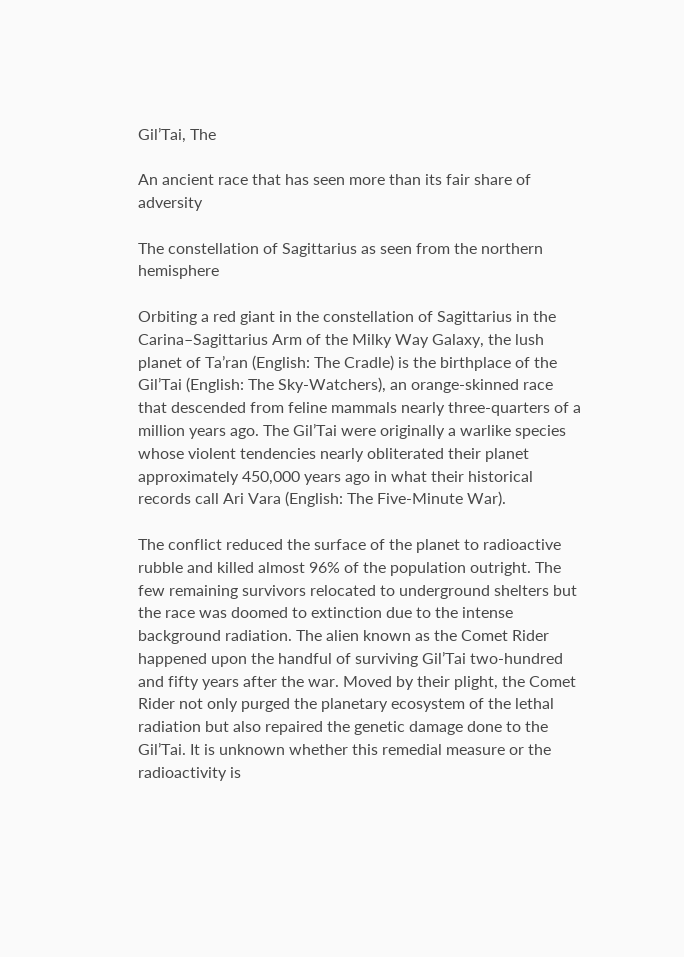Gil’Tai, The

An ancient race that has seen more than its fair share of adversity

The constellation of Sagittarius as seen from the northern hemisphere

Orbiting a red giant in the constellation of Sagittarius in the Carina–Sagittarius Arm of the Milky Way Galaxy, the lush planet of Ta’ran (English: The Cradle) is the birthplace of the Gil’Tai (English: The Sky-Watchers), an orange-skinned race that descended from feline mammals nearly three-quarters of a million years ago. The Gil’Tai were originally a warlike species whose violent tendencies nearly obliterated their planet approximately 450,000 years ago in what their historical records call Ari Vara (English: The Five-Minute War).

The conflict reduced the surface of the planet to radioactive rubble and killed almost 96% of the population outright. The few remaining survivors relocated to underground shelters but the race was doomed to extinction due to the intense background radiation. The alien known as the Comet Rider happened upon the handful of surviving Gil’Tai two-hundred and fifty years after the war. Moved by their plight, the Comet Rider not only purged the planetary ecosystem of the lethal radiation but also repaired the genetic damage done to the Gil’Tai. It is unknown whether this remedial measure or the radioactivity is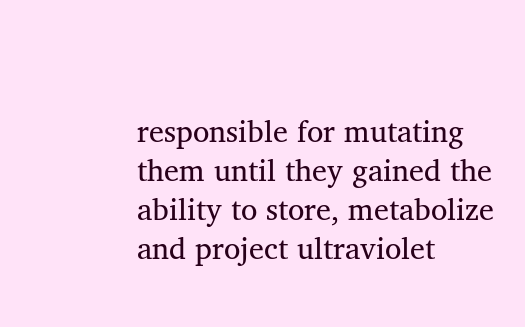responsible for mutating them until they gained the ability to store, metabolize and project ultraviolet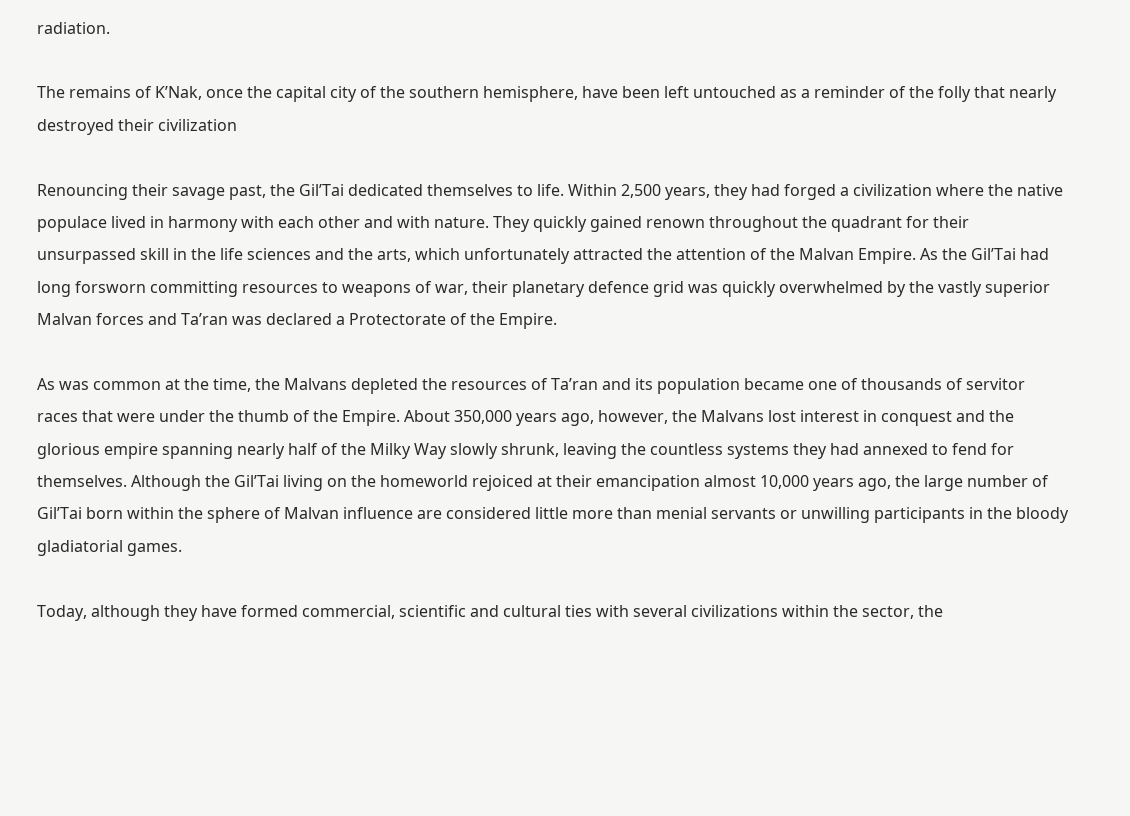radiation.

The remains of K’Nak, once the capital city of the southern hemisphere, have been left untouched as a reminder of the folly that nearly destroyed their civilization

Renouncing their savage past, the Gil’Tai dedicated themselves to life. Within 2,500 years, they had forged a civilization where the native populace lived in harmony with each other and with nature. They quickly gained renown throughout the quadrant for their unsurpassed skill in the life sciences and the arts, which unfortunately attracted the attention of the Malvan Empire. As the Gil’Tai had long forsworn committing resources to weapons of war, their planetary defence grid was quickly overwhelmed by the vastly superior Malvan forces and Ta’ran was declared a Protectorate of the Empire.

As was common at the time, the Malvans depleted the resources of Ta’ran and its population became one of thousands of servitor races that were under the thumb of the Empire. About 350,000 years ago, however, the Malvans lost interest in conquest and the glorious empire spanning nearly half of the Milky Way slowly shrunk, leaving the countless systems they had annexed to fend for themselves. Although the Gil’Tai living on the homeworld rejoiced at their emancipation almost 10,000 years ago, the large number of Gil’Tai born within the sphere of Malvan influence are considered little more than menial servants or unwilling participants in the bloody gladiatorial games.

Today, although they have formed commercial, scientific and cultural ties with several civilizations within the sector, the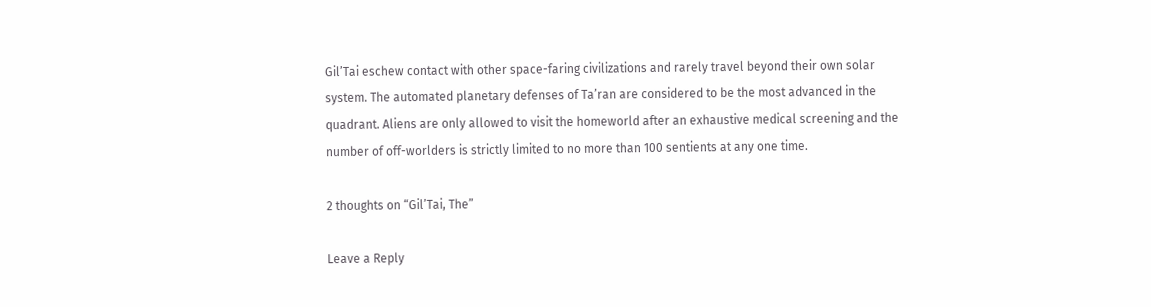Gil’Tai eschew contact with other space-faring civilizations and rarely travel beyond their own solar system. The automated planetary defenses of Ta’ran are considered to be the most advanced in the quadrant. Aliens are only allowed to visit the homeworld after an exhaustive medical screening and the number of off-worlders is strictly limited to no more than 100 sentients at any one time.

2 thoughts on “Gil’Tai, The”

Leave a Reply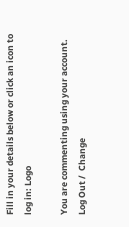Fill in your details below or click an icon to log in: Logo

You are commenting using your account. Log Out /  Change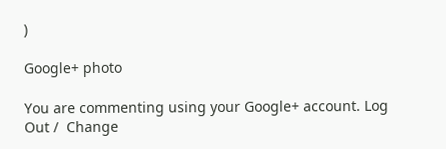)

Google+ photo

You are commenting using your Google+ account. Log Out /  Change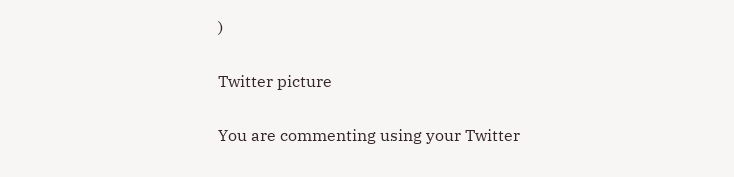)

Twitter picture

You are commenting using your Twitter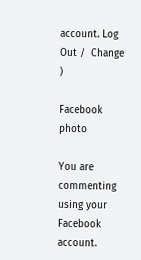account. Log Out /  Change )

Facebook photo

You are commenting using your Facebook account.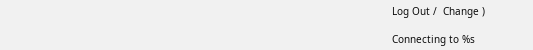Log Out /  Change )

Connecting to %s